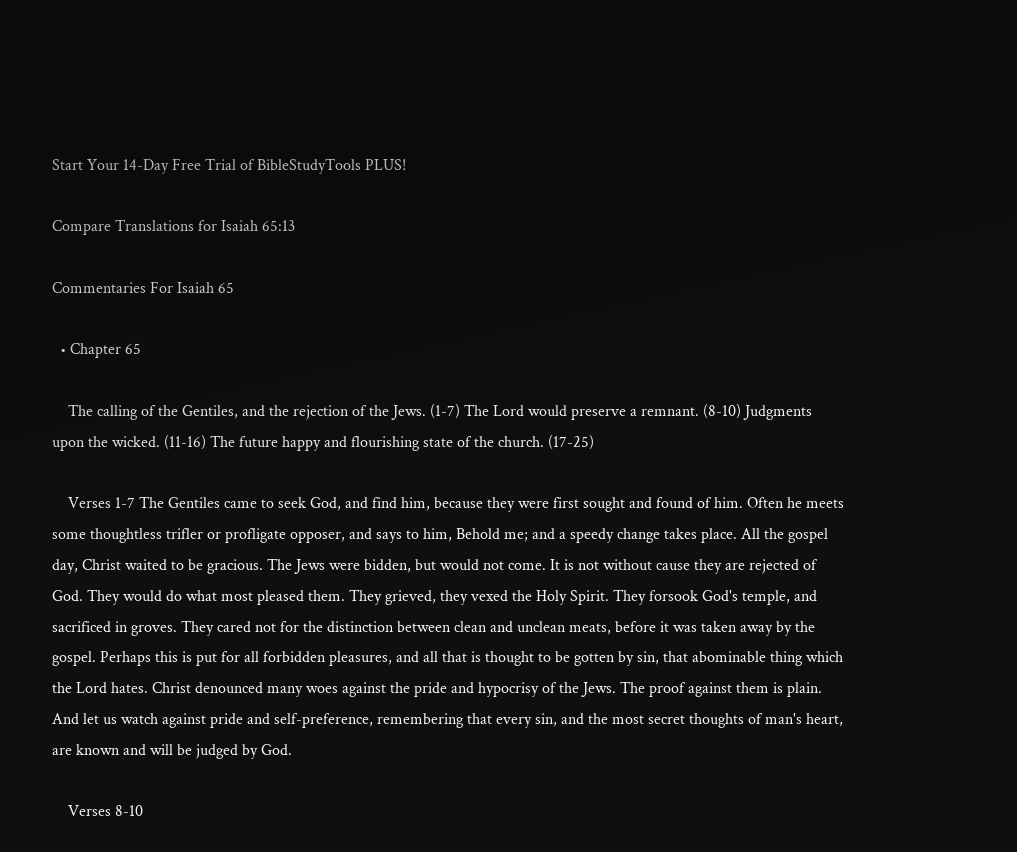Start Your 14-Day Free Trial of BibleStudyTools PLUS!

Compare Translations for Isaiah 65:13

Commentaries For Isaiah 65

  • Chapter 65

    The calling of the Gentiles, and the rejection of the Jews. (1-7) The Lord would preserve a remnant. (8-10) Judgments upon the wicked. (11-16) The future happy and flourishing state of the church. (17-25)

    Verses 1-7 The Gentiles came to seek God, and find him, because they were first sought and found of him. Often he meets some thoughtless trifler or profligate opposer, and says to him, Behold me; and a speedy change takes place. All the gospel day, Christ waited to be gracious. The Jews were bidden, but would not come. It is not without cause they are rejected of God. They would do what most pleased them. They grieved, they vexed the Holy Spirit. They forsook God's temple, and sacrificed in groves. They cared not for the distinction between clean and unclean meats, before it was taken away by the gospel. Perhaps this is put for all forbidden pleasures, and all that is thought to be gotten by sin, that abominable thing which the Lord hates. Christ denounced many woes against the pride and hypocrisy of the Jews. The proof against them is plain. And let us watch against pride and self-preference, remembering that every sin, and the most secret thoughts of man's heart, are known and will be judged by God.

    Verses 8-10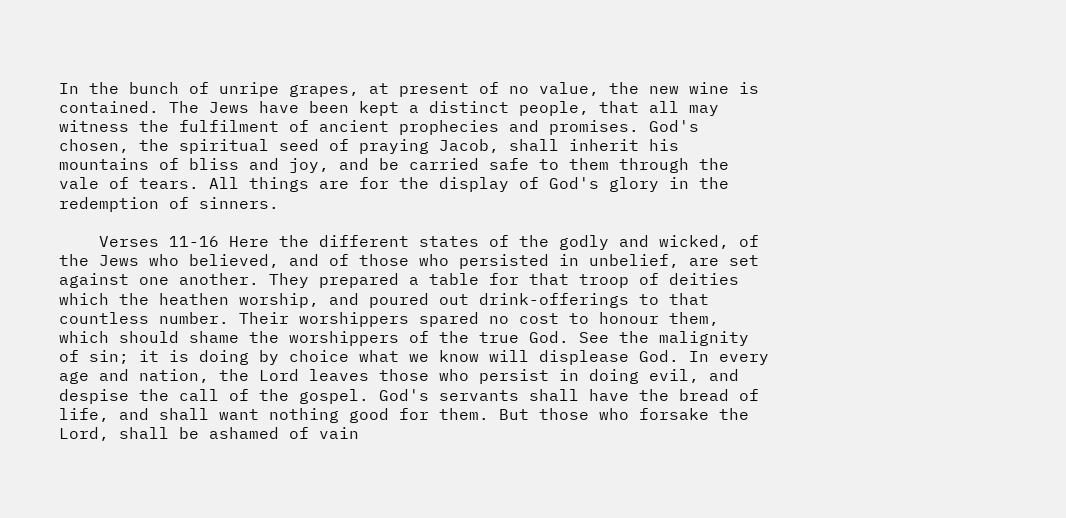In the bunch of unripe grapes, at present of no value, the new wine is contained. The Jews have been kept a distinct people, that all may witness the fulfilment of ancient prophecies and promises. God's chosen, the spiritual seed of praying Jacob, shall inherit his mountains of bliss and joy, and be carried safe to them through the vale of tears. All things are for the display of God's glory in the redemption of sinners.

    Verses 11-16 Here the different states of the godly and wicked, of the Jews who believed, and of those who persisted in unbelief, are set against one another. They prepared a table for that troop of deities which the heathen worship, and poured out drink-offerings to that countless number. Their worshippers spared no cost to honour them, which should shame the worshippers of the true God. See the malignity of sin; it is doing by choice what we know will displease God. In every age and nation, the Lord leaves those who persist in doing evil, and despise the call of the gospel. God's servants shall have the bread of life, and shall want nothing good for them. But those who forsake the Lord, shall be ashamed of vain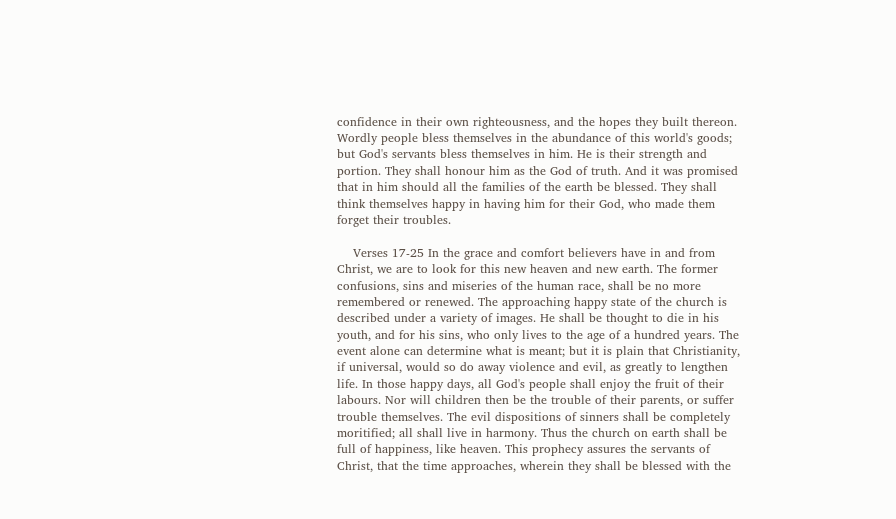confidence in their own righteousness, and the hopes they built thereon. Wordly people bless themselves in the abundance of this world's goods; but God's servants bless themselves in him. He is their strength and portion. They shall honour him as the God of truth. And it was promised that in him should all the families of the earth be blessed. They shall think themselves happy in having him for their God, who made them forget their troubles.

    Verses 17-25 In the grace and comfort believers have in and from Christ, we are to look for this new heaven and new earth. The former confusions, sins and miseries of the human race, shall be no more remembered or renewed. The approaching happy state of the church is described under a variety of images. He shall be thought to die in his youth, and for his sins, who only lives to the age of a hundred years. The event alone can determine what is meant; but it is plain that Christianity, if universal, would so do away violence and evil, as greatly to lengthen life. In those happy days, all God's people shall enjoy the fruit of their labours. Nor will children then be the trouble of their parents, or suffer trouble themselves. The evil dispositions of sinners shall be completely moritified; all shall live in harmony. Thus the church on earth shall be full of happiness, like heaven. This prophecy assures the servants of Christ, that the time approaches, wherein they shall be blessed with the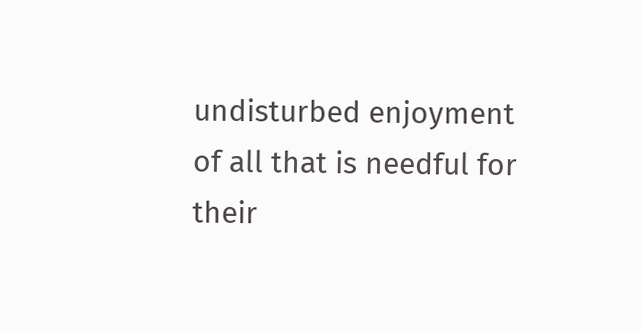undisturbed enjoyment of all that is needful for their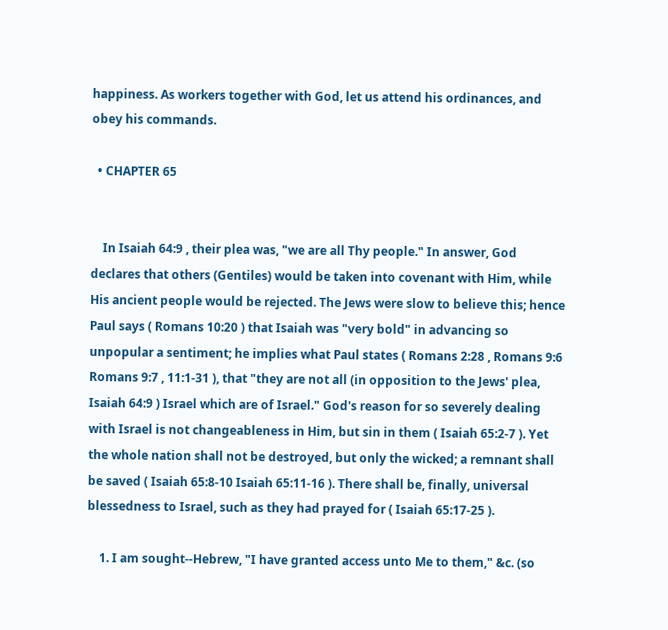happiness. As workers together with God, let us attend his ordinances, and obey his commands.

  • CHAPTER 65


    In Isaiah 64:9 , their plea was, "we are all Thy people." In answer, God declares that others (Gentiles) would be taken into covenant with Him, while His ancient people would be rejected. The Jews were slow to believe this; hence Paul says ( Romans 10:20 ) that Isaiah was "very bold" in advancing so unpopular a sentiment; he implies what Paul states ( Romans 2:28 , Romans 9:6 Romans 9:7 , 11:1-31 ), that "they are not all (in opposition to the Jews' plea, Isaiah 64:9 ) Israel which are of Israel." God's reason for so severely dealing with Israel is not changeableness in Him, but sin in them ( Isaiah 65:2-7 ). Yet the whole nation shall not be destroyed, but only the wicked; a remnant shall be saved ( Isaiah 65:8-10 Isaiah 65:11-16 ). There shall be, finally, universal blessedness to Israel, such as they had prayed for ( Isaiah 65:17-25 ).

    1. I am sought--Hebrew, "I have granted access unto Me to them," &c. (so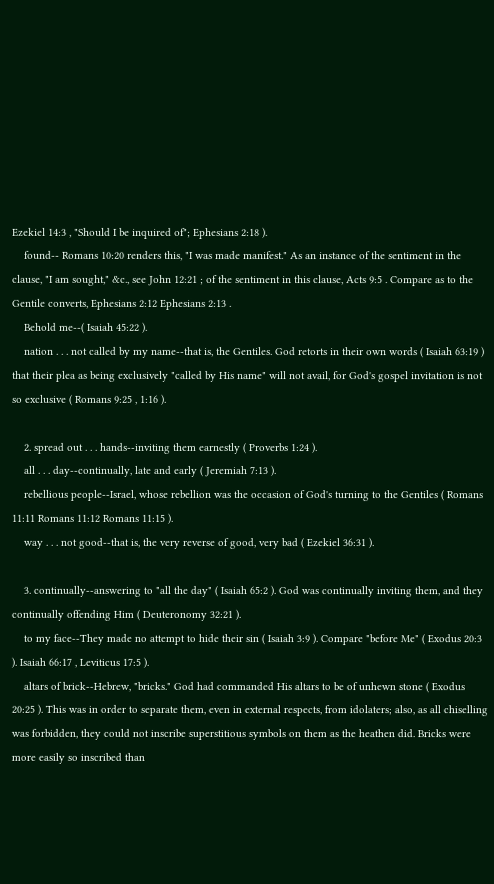Ezekiel 14:3 , "Should I be inquired of"; Ephesians 2:18 ).
    found-- Romans 10:20 renders this, "I was made manifest." As an instance of the sentiment in the clause, "I am sought," &c., see John 12:21 ; of the sentiment in this clause, Acts 9:5 . Compare as to the Gentile converts, Ephesians 2:12 Ephesians 2:13 .
    Behold me--( Isaiah 45:22 ).
    nation . . . not called by my name--that is, the Gentiles. God retorts in their own words ( Isaiah 63:19 ) that their plea as being exclusively "called by His name" will not avail, for God's gospel invitation is not so exclusive ( Romans 9:25 , 1:16 ).

    2. spread out . . . hands--inviting them earnestly ( Proverbs 1:24 ).
    all . . . day--continually, late and early ( Jeremiah 7:13 ).
    rebellious people--Israel, whose rebellion was the occasion of God's turning to the Gentiles ( Romans 11:11 Romans 11:12 Romans 11:15 ).
    way . . . not good--that is, the very reverse of good, very bad ( Ezekiel 36:31 ).

    3. continually--answering to "all the day" ( Isaiah 65:2 ). God was continually inviting them, and they continually offending Him ( Deuteronomy 32:21 ).
    to my face--They made no attempt to hide their sin ( Isaiah 3:9 ). Compare "before Me" ( Exodus 20:3 ). Isaiah 66:17 , Leviticus 17:5 ).
    altars of brick--Hebrew, "bricks." God had commanded His altars to be of unhewn stone ( Exodus 20:25 ). This was in order to separate them, even in external respects, from idolaters; also, as all chiselling was forbidden, they could not inscribe superstitious symbols on them as the heathen did. Bricks were more easily so inscribed than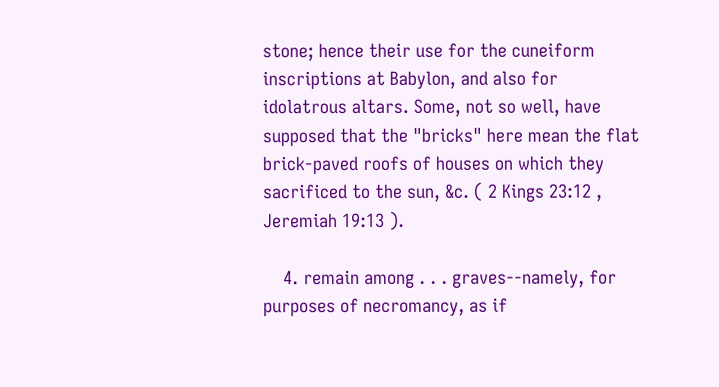stone; hence their use for the cuneiform inscriptions at Babylon, and also for idolatrous altars. Some, not so well, have supposed that the "bricks" here mean the flat brick-paved roofs of houses on which they sacrificed to the sun, &c. ( 2 Kings 23:12 , Jeremiah 19:13 ).

    4. remain among . . . graves--namely, for purposes of necromancy, as if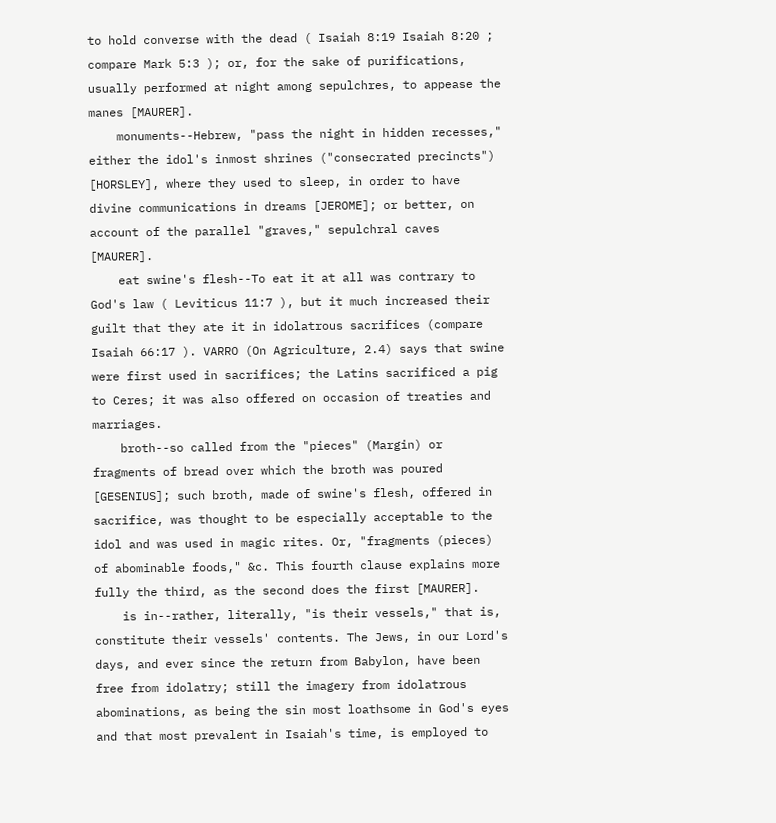to hold converse with the dead ( Isaiah 8:19 Isaiah 8:20 ; compare Mark 5:3 ); or, for the sake of purifications, usually performed at night among sepulchres, to appease the manes [MAURER].
    monuments--Hebrew, "pass the night in hidden recesses," either the idol's inmost shrines ("consecrated precincts") [HORSLEY], where they used to sleep, in order to have divine communications in dreams [JEROME]; or better, on account of the parallel "graves," sepulchral caves [MAURER].
    eat swine's flesh--To eat it at all was contrary to God's law ( Leviticus 11:7 ), but it much increased their guilt that they ate it in idolatrous sacrifices (compare Isaiah 66:17 ). VARRO (On Agriculture, 2.4) says that swine were first used in sacrifices; the Latins sacrificed a pig to Ceres; it was also offered on occasion of treaties and marriages.
    broth--so called from the "pieces" (Margin) or fragments of bread over which the broth was poured [GESENIUS]; such broth, made of swine's flesh, offered in sacrifice, was thought to be especially acceptable to the idol and was used in magic rites. Or, "fragments (pieces) of abominable foods," &c. This fourth clause explains more fully the third, as the second does the first [MAURER].
    is in--rather, literally, "is their vessels," that is, constitute their vessels' contents. The Jews, in our Lord's days, and ever since the return from Babylon, have been free from idolatry; still the imagery from idolatrous abominations, as being the sin most loathsome in God's eyes and that most prevalent in Isaiah's time, is employed to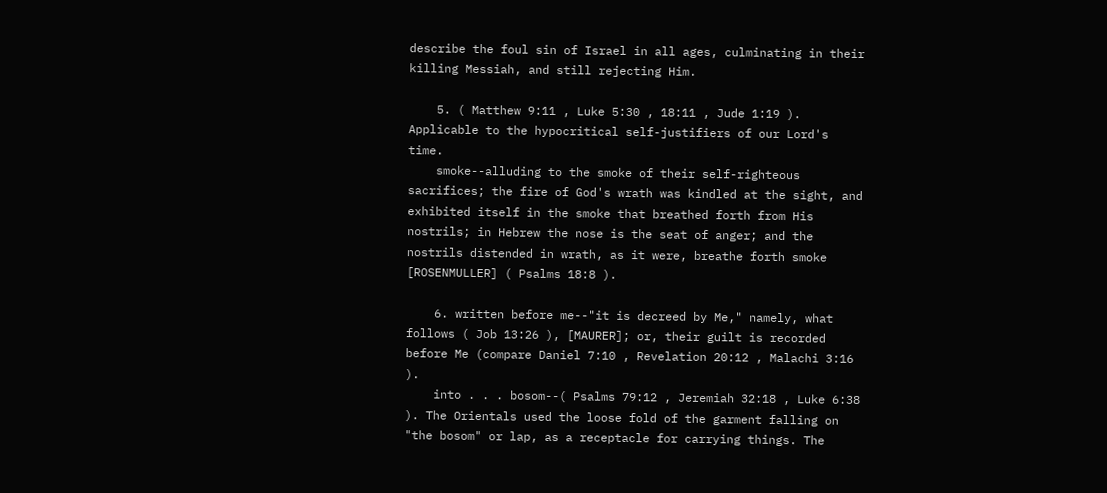describe the foul sin of Israel in all ages, culminating in their killing Messiah, and still rejecting Him.

    5. ( Matthew 9:11 , Luke 5:30 , 18:11 , Jude 1:19 ). Applicable to the hypocritical self-justifiers of our Lord's time.
    smoke--alluding to the smoke of their self-righteous sacrifices; the fire of God's wrath was kindled at the sight, and exhibited itself in the smoke that breathed forth from His nostrils; in Hebrew the nose is the seat of anger; and the nostrils distended in wrath, as it were, breathe forth smoke [ROSENMULLER] ( Psalms 18:8 ).

    6. written before me--"it is decreed by Me," namely, what follows ( Job 13:26 ), [MAURER]; or, their guilt is recorded before Me (compare Daniel 7:10 , Revelation 20:12 , Malachi 3:16 ).
    into . . . bosom--( Psalms 79:12 , Jeremiah 32:18 , Luke 6:38 ). The Orientals used the loose fold of the garment falling on "the bosom" or lap, as a receptacle for carrying things. The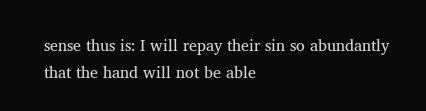sense thus is: I will repay their sin so abundantly that the hand will not be able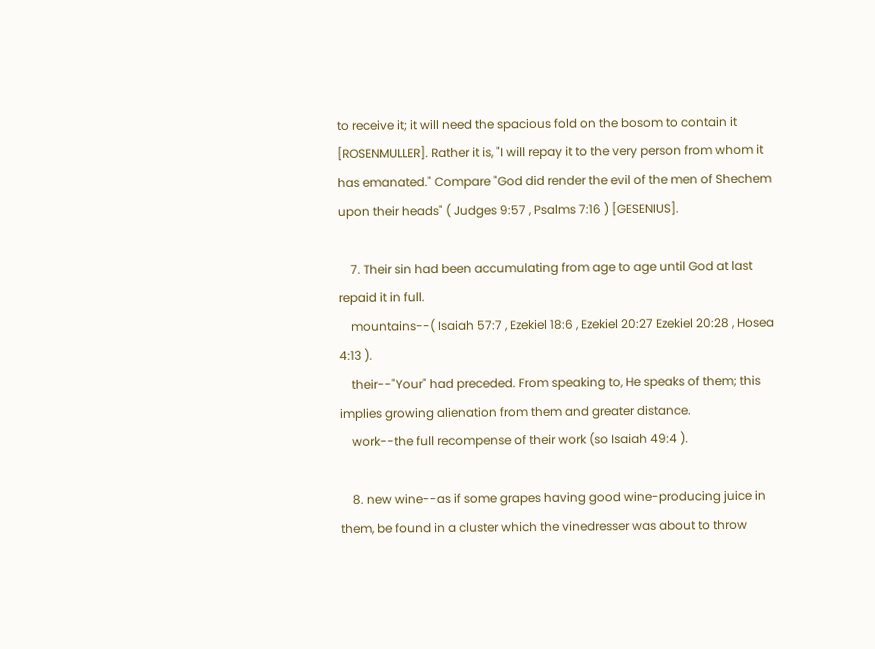to receive it; it will need the spacious fold on the bosom to contain it [ROSENMULLER]. Rather it is, "I will repay it to the very person from whom it has emanated." Compare "God did render the evil of the men of Shechem upon their heads" ( Judges 9:57 , Psalms 7:16 ) [GESENIUS].

    7. Their sin had been accumulating from age to age until God at last repaid it in full.
    mountains--( Isaiah 57:7 , Ezekiel 18:6 , Ezekiel 20:27 Ezekiel 20:28 , Hosea 4:13 ).
    their--"Your" had preceded. From speaking to, He speaks of them; this implies growing alienation from them and greater distance.
    work--the full recompense of their work (so Isaiah 49:4 ).

    8. new wine--as if some grapes having good wine-producing juice in them, be found in a cluster which the vinedresser was about to throw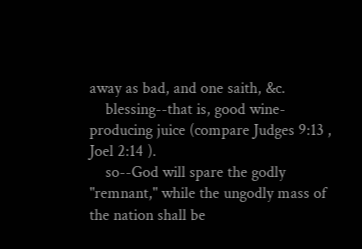away as bad, and one saith, &c.
    blessing--that is, good wine-producing juice (compare Judges 9:13 , Joel 2:14 ).
    so--God will spare the godly "remnant," while the ungodly mass of the nation shall be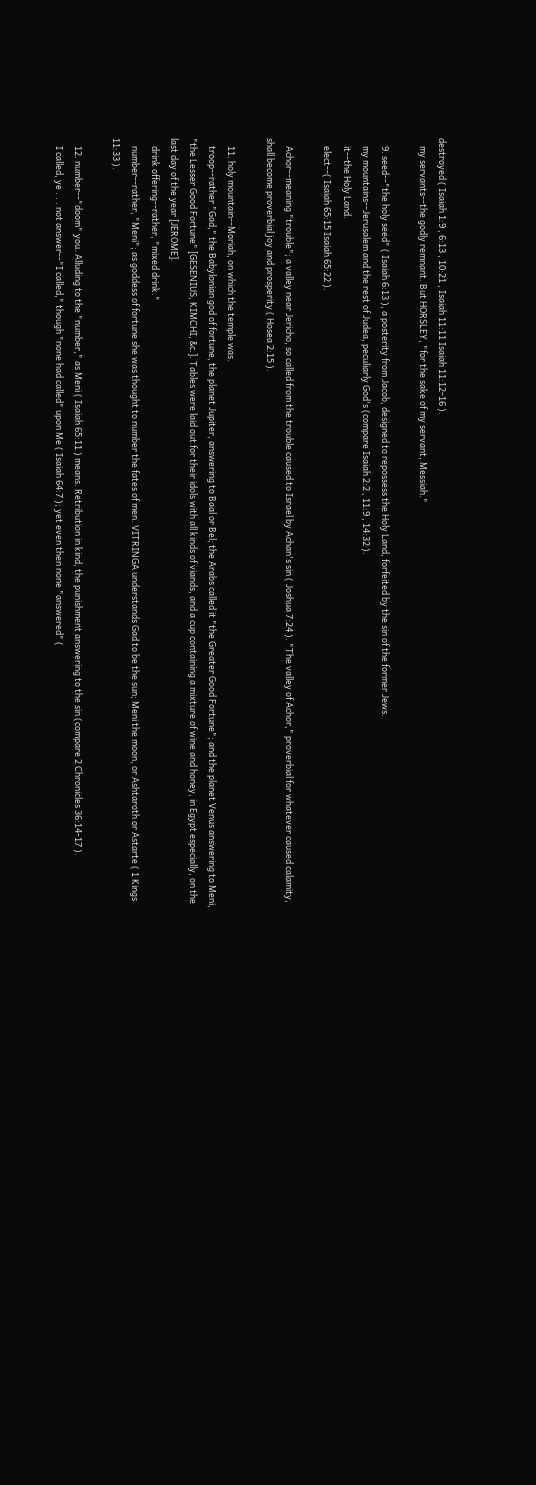destroyed ( Isaiah 1:9 , 6:13 , 10:21 , Isaiah 11:11 Isaiah 11:12-16 ).
    my servants--the godly remnant. But HORSLEY, "for the sake of my servant, Messiah."

    9. seed--"the holy seed" ( Isaiah 6:13 ), a posterity from Jacob, designed to repossess the Holy Land, forfeited by the sin of the former Jews.
    my mountains--Jerusalem and the rest of Judea, peculiarly God's (compare Isaiah 2:2 , 11:9 , 14:32 ).
    it--the Holy Land.
    elect--( Isaiah 65:15 Isaiah 65:22 ).

    Achor--meaning "trouble"; a valley near Jericho, so called from the trouble caused to Israel by Achan's sin ( Joshua 7:24 ). "The valley of Achor," proverbial for whatever caused calamity, shall become proverbial joy and prosperity ( Hosea 2:15 ).

    11. holy mountain--Moriah, on which the temple was.
    troop--rather "Gad," the Babylonian god of fortune, the planet Jupiter, answering to Baal or Bel; the Arabs called it "the Greater Good Fortune"; and the planet Venus answering to Meni, "the Lesser Good Fortune" [GESENIUS, KIMCHI, &c.]. Tables were laid out for their idols with all kinds of viands, and a cup containing a mixture of wine and honey, in Egypt especially, on the last day of the year [JEROME].
    drink offering--rather, "mixed drink."
    number--rather, "Meni"; as goddess of fortune she was thought to number the fates of men. VITRINGA understands Gad to be the sun; Meni the moon, or Ashtaroth or Astarte ( 1 Kings 11:33 ).

    12. number--"doom" you. Alluding to the "number," as Meni ( Isaiah 65:11 ) means. Retribution in kind, the punishment answering to the sin (compare 2 Chronicles 36:14-17 ).
    I called, ye . . . not answer--"I called," though "none had called" upon Me ( Isaiah 64:7 ); yet even then none "answered" (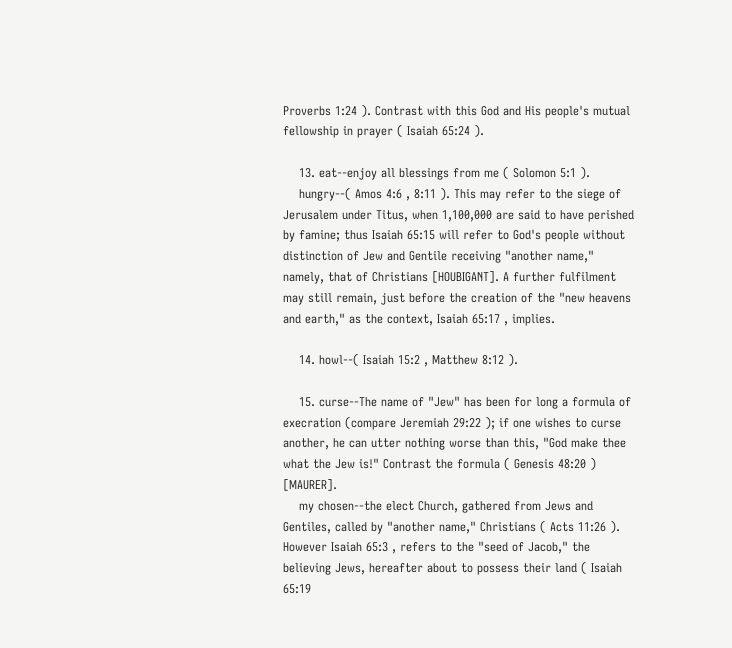Proverbs 1:24 ). Contrast with this God and His people's mutual fellowship in prayer ( Isaiah 65:24 ).

    13. eat--enjoy all blessings from me ( Solomon 5:1 ).
    hungry--( Amos 4:6 , 8:11 ). This may refer to the siege of Jerusalem under Titus, when 1,100,000 are said to have perished by famine; thus Isaiah 65:15 will refer to God's people without distinction of Jew and Gentile receiving "another name," namely, that of Christians [HOUBIGANT]. A further fulfilment may still remain, just before the creation of the "new heavens and earth," as the context, Isaiah 65:17 , implies.

    14. howl--( Isaiah 15:2 , Matthew 8:12 ).

    15. curse--The name of "Jew" has been for long a formula of execration (compare Jeremiah 29:22 ); if one wishes to curse another, he can utter nothing worse than this, "God make thee what the Jew is!" Contrast the formula ( Genesis 48:20 ) [MAURER].
    my chosen--the elect Church, gathered from Jews and Gentiles, called by "another name," Christians ( Acts 11:26 ). However Isaiah 65:3 , refers to the "seed of Jacob," the believing Jews, hereafter about to possess their land ( Isaiah 65:19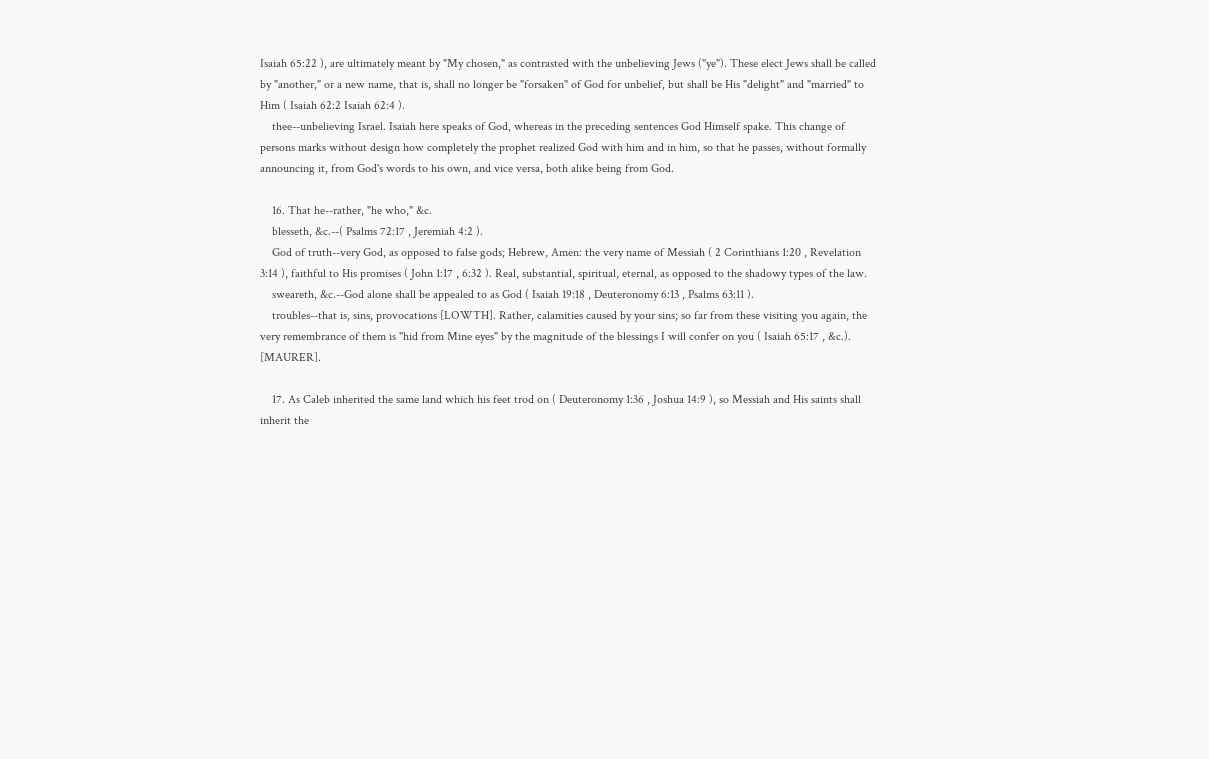Isaiah 65:22 ), are ultimately meant by "My chosen," as contrasted with the unbelieving Jews ("ye"). These elect Jews shall be called by "another," or a new name, that is, shall no longer be "forsaken" of God for unbelief, but shall be His "delight" and "married" to Him ( Isaiah 62:2 Isaiah 62:4 ).
    thee--unbelieving Israel. Isaiah here speaks of God, whereas in the preceding sentences God Himself spake. This change of persons marks without design how completely the prophet realized God with him and in him, so that he passes, without formally announcing it, from God's words to his own, and vice versa, both alike being from God.

    16. That he--rather, "he who," &c.
    blesseth, &c.--( Psalms 72:17 , Jeremiah 4:2 ).
    God of truth--very God, as opposed to false gods; Hebrew, Amen: the very name of Messiah ( 2 Corinthians 1:20 , Revelation 3:14 ), faithful to His promises ( John 1:17 , 6:32 ). Real, substantial, spiritual, eternal, as opposed to the shadowy types of the law.
    sweareth, &c.--God alone shall be appealed to as God ( Isaiah 19:18 , Deuteronomy 6:13 , Psalms 63:11 ).
    troubles--that is, sins, provocations [LOWTH]. Rather, calamities caused by your sins; so far from these visiting you again, the very remembrance of them is "hid from Mine eyes" by the magnitude of the blessings I will confer on you ( Isaiah 65:17 , &c.). [MAURER].

    17. As Caleb inherited the same land which his feet trod on ( Deuteronomy 1:36 , Joshua 14:9 ), so Messiah and His saints shall inherit the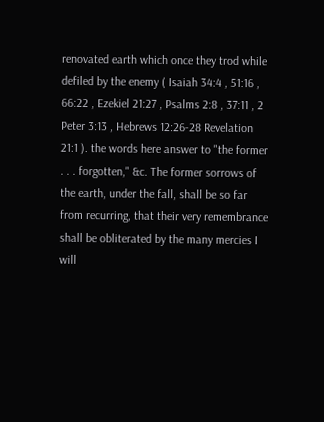renovated earth which once they trod while defiled by the enemy ( Isaiah 34:4 , 51:16 , 66:22 , Ezekiel 21:27 , Psalms 2:8 , 37:11 , 2 Peter 3:13 , Hebrews 12:26-28 Revelation 21:1 ). the words here answer to "the former . . . forgotten," &c. The former sorrows of the earth, under the fall, shall be so far from recurring, that their very remembrance shall be obliterated by the many mercies I will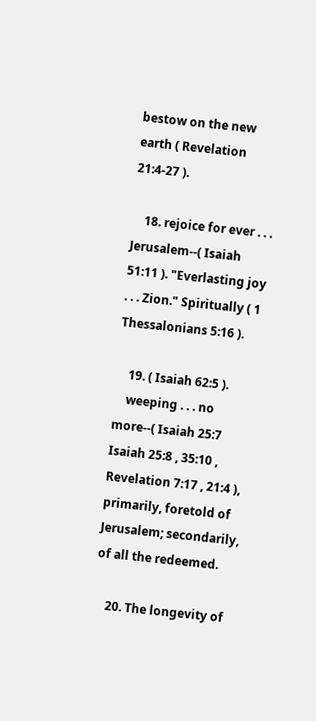bestow on the new earth ( Revelation 21:4-27 ).

    18. rejoice for ever . . . Jerusalem--( Isaiah 51:11 ). "Everlasting joy . . . Zion." Spiritually ( 1 Thessalonians 5:16 ).

    19. ( Isaiah 62:5 ).
    weeping . . . no more--( Isaiah 25:7 Isaiah 25:8 , 35:10 , Revelation 7:17 , 21:4 ), primarily, foretold of Jerusalem; secondarily, of all the redeemed.

    20. The longevity of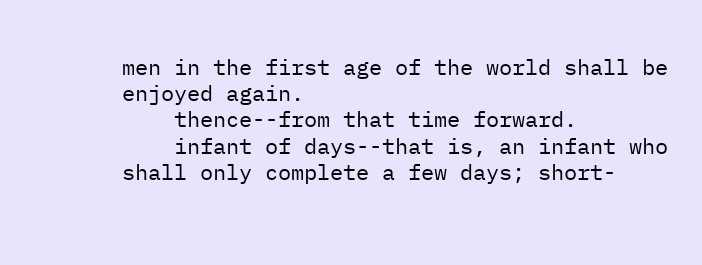men in the first age of the world shall be enjoyed again.
    thence--from that time forward.
    infant of days--that is, an infant who shall only complete a few days; short-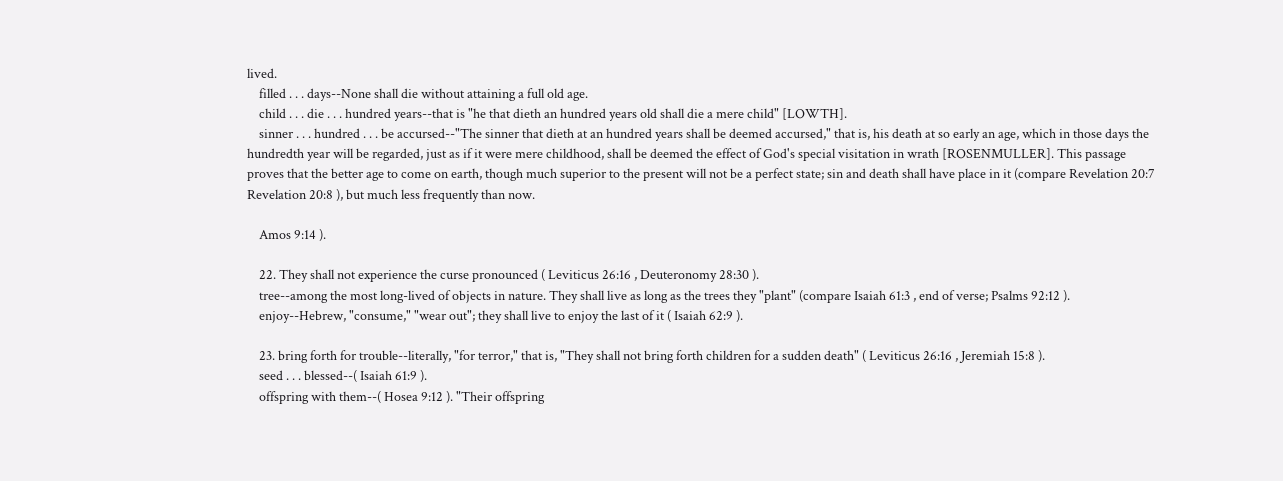lived.
    filled . . . days--None shall die without attaining a full old age.
    child . . . die . . . hundred years--that is "he that dieth an hundred years old shall die a mere child" [LOWTH].
    sinner . . . hundred . . . be accursed--"The sinner that dieth at an hundred years shall be deemed accursed," that is, his death at so early an age, which in those days the hundredth year will be regarded, just as if it were mere childhood, shall be deemed the effect of God's special visitation in wrath [ROSENMULLER]. This passage proves that the better age to come on earth, though much superior to the present will not be a perfect state; sin and death shall have place in it (compare Revelation 20:7 Revelation 20:8 ), but much less frequently than now.

    Amos 9:14 ).

    22. They shall not experience the curse pronounced ( Leviticus 26:16 , Deuteronomy 28:30 ).
    tree--among the most long-lived of objects in nature. They shall live as long as the trees they "plant" (compare Isaiah 61:3 , end of verse; Psalms 92:12 ).
    enjoy--Hebrew, "consume," "wear out"; they shall live to enjoy the last of it ( Isaiah 62:9 ).

    23. bring forth for trouble--literally, "for terror," that is, "They shall not bring forth children for a sudden death" ( Leviticus 26:16 , Jeremiah 15:8 ).
    seed . . . blessed--( Isaiah 61:9 ).
    offspring with them--( Hosea 9:12 ). "Their offspring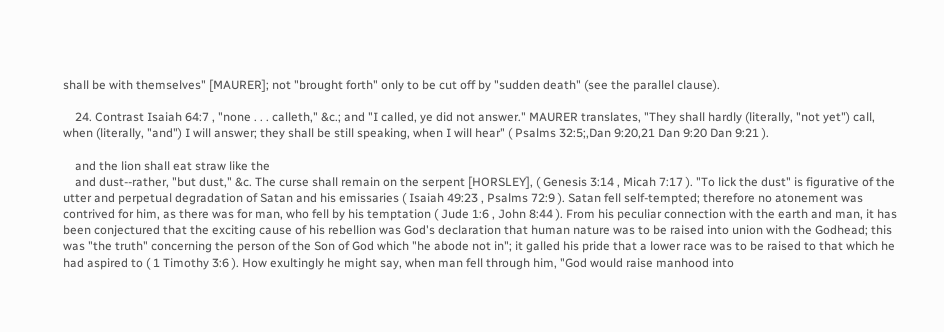shall be with themselves" [MAURER]; not "brought forth" only to be cut off by "sudden death" (see the parallel clause).

    24. Contrast Isaiah 64:7 , "none . . . calleth," &c.; and "I called, ye did not answer." MAURER translates, "They shall hardly (literally, "not yet") call, when (literally, "and") I will answer; they shall be still speaking, when I will hear" ( Psalms 32:5;,Dan 9:20,21 Dan 9:20 Dan 9:21 ).

    and the lion shall eat straw like the
    and dust--rather, "but dust," &c. The curse shall remain on the serpent [HORSLEY], ( Genesis 3:14 , Micah 7:17 ). "To lick the dust" is figurative of the utter and perpetual degradation of Satan and his emissaries ( Isaiah 49:23 , Psalms 72:9 ). Satan fell self-tempted; therefore no atonement was contrived for him, as there was for man, who fell by his temptation ( Jude 1:6 , John 8:44 ). From his peculiar connection with the earth and man, it has been conjectured that the exciting cause of his rebellion was God's declaration that human nature was to be raised into union with the Godhead; this was "the truth" concerning the person of the Son of God which "he abode not in"; it galled his pride that a lower race was to be raised to that which he had aspired to ( 1 Timothy 3:6 ). How exultingly he might say, when man fell through him, "God would raise manhood into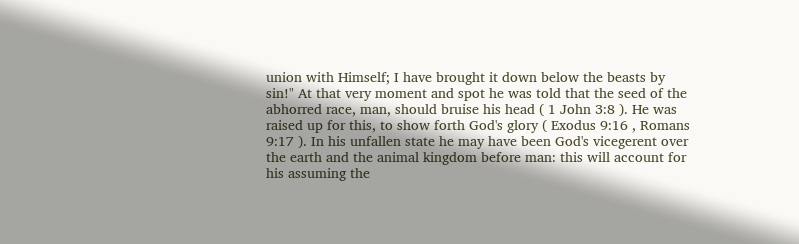union with Himself; I have brought it down below the beasts by sin!" At that very moment and spot he was told that the seed of the abhorred race, man, should bruise his head ( 1 John 3:8 ). He was raised up for this, to show forth God's glory ( Exodus 9:16 , Romans 9:17 ). In his unfallen state he may have been God's vicegerent over the earth and the animal kingdom before man: this will account for his assuming the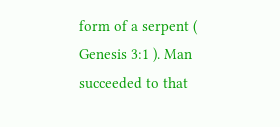form of a serpent ( Genesis 3:1 ). Man succeeded to that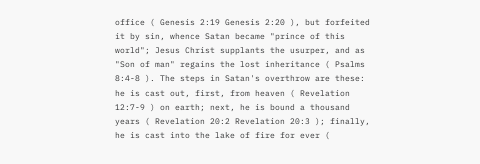office ( Genesis 2:19 Genesis 2:20 ), but forfeited it by sin, whence Satan became "prince of this world"; Jesus Christ supplants the usurper, and as "Son of man" regains the lost inheritance ( Psalms 8:4-8 ). The steps in Satan's overthrow are these: he is cast out, first, from heaven ( Revelation 12:7-9 ) on earth; next, he is bound a thousand years ( Revelation 20:2 Revelation 20:3 ); finally, he is cast into the lake of fire for ever (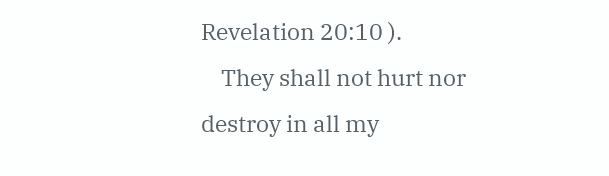Revelation 20:10 ).
    They shall not hurt nor destroy in all my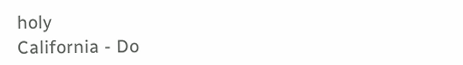holy
California - Do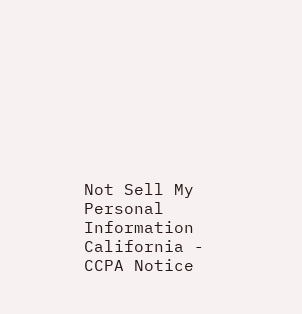Not Sell My Personal Information  California - CCPA Notice